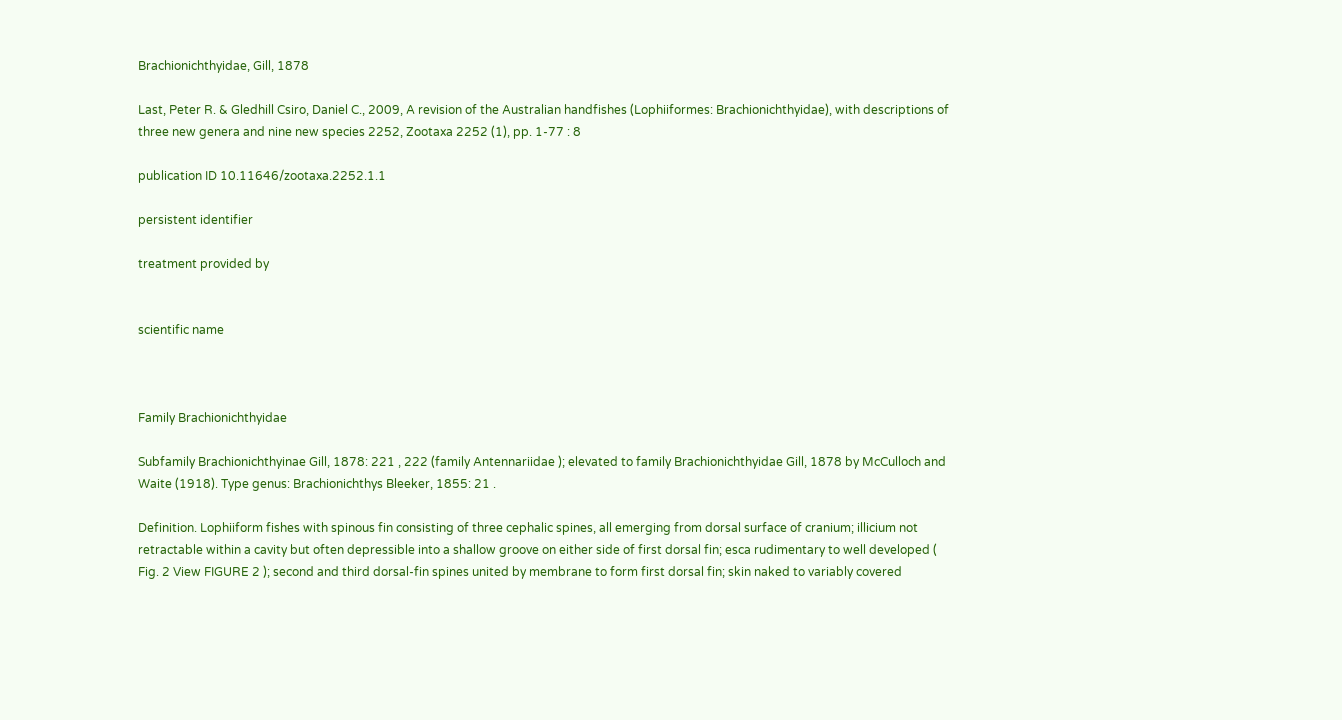Brachionichthyidae, Gill, 1878

Last, Peter R. & Gledhill Csiro, Daniel C., 2009, A revision of the Australian handfishes (Lophiiformes: Brachionichthyidae), with descriptions of three new genera and nine new species 2252, Zootaxa 2252 (1), pp. 1-77 : 8

publication ID 10.11646/zootaxa.2252.1.1

persistent identifier

treatment provided by


scientific name



Family Brachionichthyidae

Subfamily Brachionichthyinae Gill, 1878: 221 , 222 (family Antennariidae ); elevated to family Brachionichthyidae Gill, 1878 by McCulloch and Waite (1918). Type genus: Brachionichthys Bleeker, 1855: 21 .

Definition. Lophiiform fishes with spinous fin consisting of three cephalic spines, all emerging from dorsal surface of cranium; illicium not retractable within a cavity but often depressible into a shallow groove on either side of first dorsal fin; esca rudimentary to well developed ( Fig. 2 View FIGURE 2 ); second and third dorsal-fin spines united by membrane to form first dorsal fin; skin naked to variably covered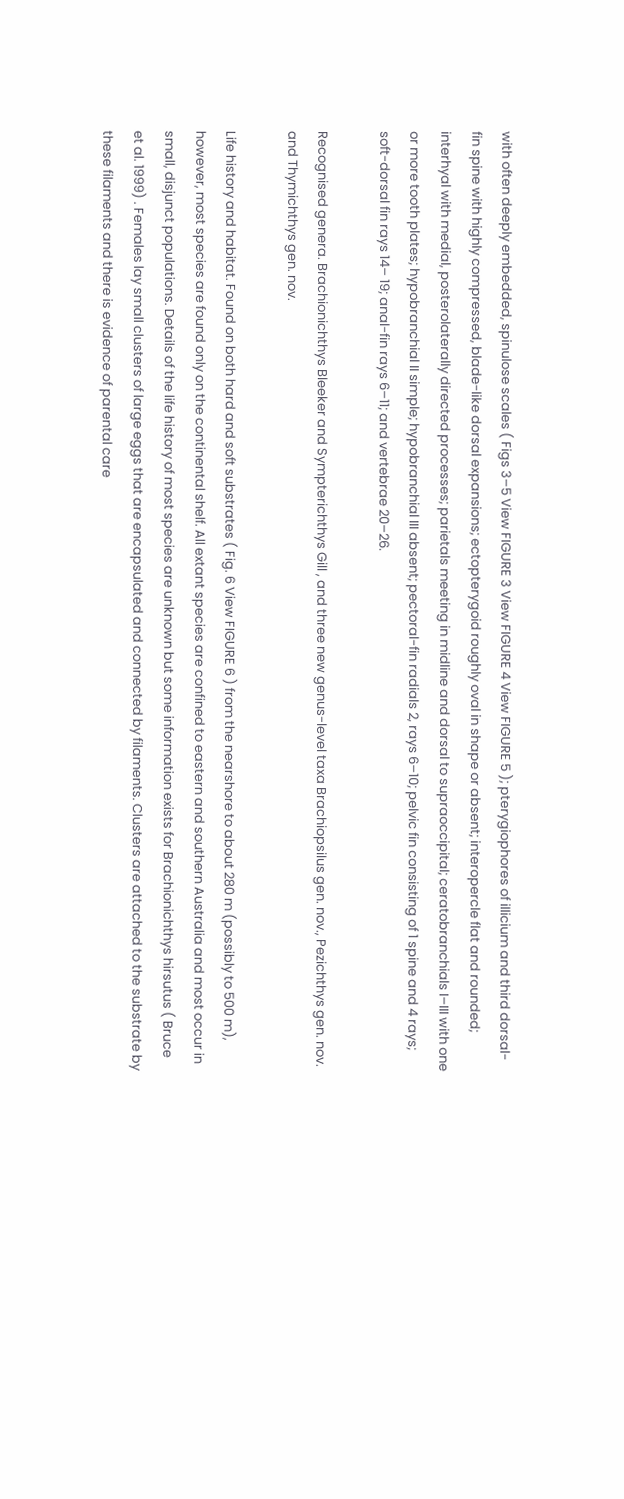with often deeply embedded, spinulose scales ( Figs 3–5 View FIGURE 3 View FIGURE 4 View FIGURE 5 ); pterygiophores of illicium and third dorsal-fin spine with highly compressed, blade-like dorsal expansions; ectopterygoid roughly oval in shape or absent; interopercle flat and rounded; interhyal with medial, posterolaterally directed processes; parietals meeting in midline and dorsal to supraoccipital; ceratobranchials I–III with one or more tooth plates; hypobranchial II simple; hypobranchial III absent; pectoral-fin radials 2, rays 6–10; pelvic fin consisting of 1 spine and 4 rays; soft-dorsal fin rays 14– 19; anal-fin rays 6–11; and vertebrae 20–26.

Recognised genera. Brachionichthys Bleeker and Sympterichthys Gill , and three new genus-level taxa Brachiopsilus gen. nov., Pezichthys gen. nov. and Thymichthys gen. nov.

Life history and habitat. Found on both hard and soft substrates ( Fig. 6 View FIGURE 6 ) from the nearshore to about 280 m (possibly to 500 m), however, most species are found only on the continental shelf. All extant species are confined to eastern and southern Australia and most occur in small, disjunct populations. Details of the life history of most species are unknown but some information exists for Brachionichthys hirsutus ( Bruce et al. 1999) . Females lay small clusters of large eggs that are encapsulated and connected by filaments. Clusters are attached to the substrate by these filaments and there is evidence of parental care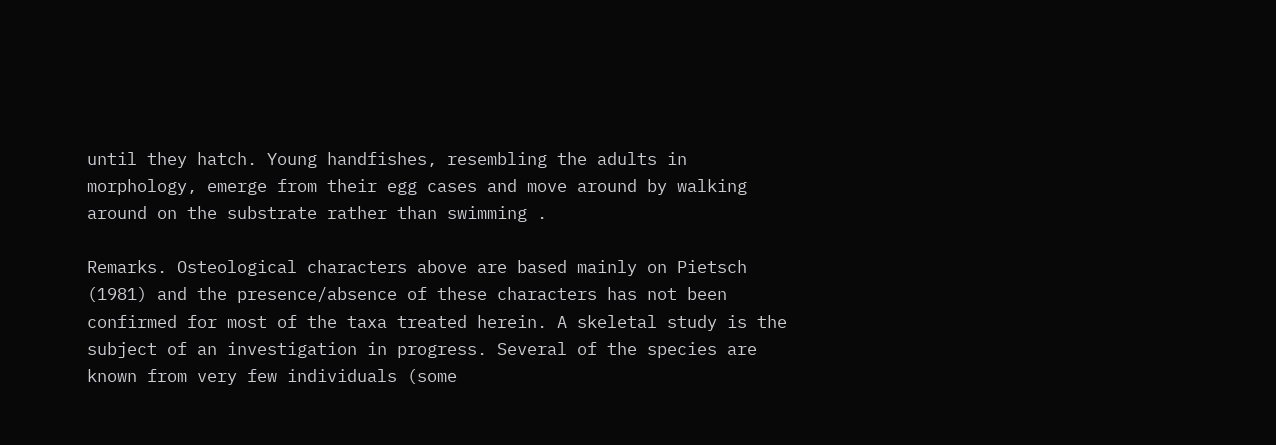until they hatch. Young handfishes, resembling the adults in morphology, emerge from their egg cases and move around by walking around on the substrate rather than swimming .

Remarks. Osteological characters above are based mainly on Pietsch (1981) and the presence/absence of these characters has not been confirmed for most of the taxa treated herein. A skeletal study is the subject of an investigation in progress. Several of the species are known from very few individuals (some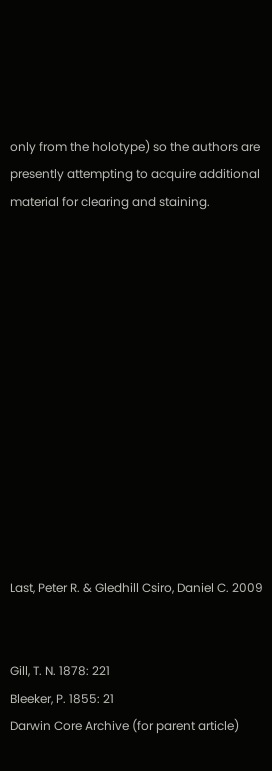only from the holotype) so the authors are presently attempting to acquire additional material for clearing and staining.













Last, Peter R. & Gledhill Csiro, Daniel C. 2009


Gill, T. N. 1878: 221
Bleeker, P. 1855: 21
Darwin Core Archive (for parent article)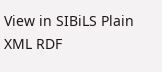View in SIBiLS Plain XML RDF